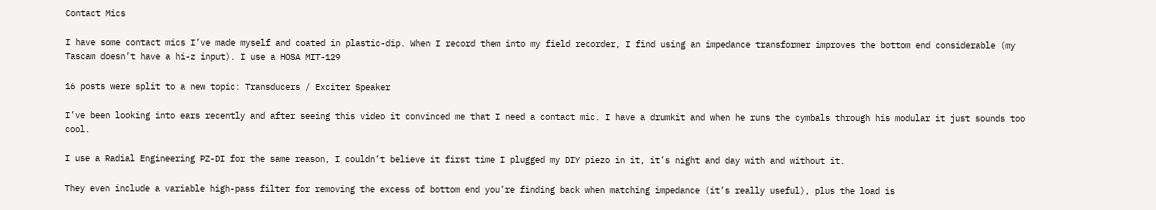Contact Mics

I have some contact mics I’ve made myself and coated in plastic-dip. When I record them into my field recorder, I find using an impedance transformer improves the bottom end considerable (my Tascam doesn’t have a hi-z input). I use a HOSA MIT-129

16 posts were split to a new topic: Transducers / Exciter Speaker

I’ve been looking into ears recently and after seeing this video it convinced me that I need a contact mic. I have a drumkit and when he runs the cymbals through his modular it just sounds too cool.

I use a Radial Engineering PZ-DI for the same reason, I couldn’t believe it first time I plugged my DIY piezo in it, it’s night and day with and without it.

They even include a variable high-pass filter for removing the excess of bottom end you’re finding back when matching impedance (it’s really useful), plus the load is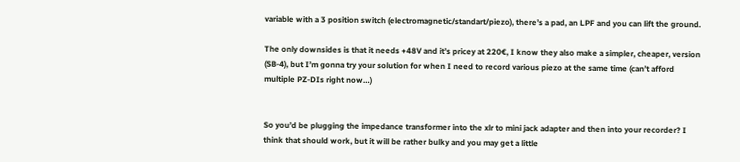variable with a 3 position switch (electromagnetic/standart/piezo), there’s a pad, an LPF and you can lift the ground.

The only downsides is that it needs +48V and it’s pricey at 220€, I know they also make a simpler, cheaper, version (SB-4), but I’m gonna try your solution for when I need to record various piezo at the same time (can’t afford multiple PZ-DIs right now…)


So you’d be plugging the impedance transformer into the xlr to mini jack adapter and then into your recorder? I think that should work, but it will be rather bulky and you may get a little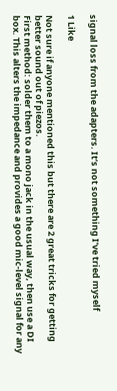signal loss from the adapters. It’s not something I’ve tried myself

1 Like

Not sure if anyone mentioned this but there are 2 great tricks for getting better sound out of piezos.
First method: solder them to a mono jack in the usual way, then use a DI box. This alters the impedance and provides a good mic-level signal for any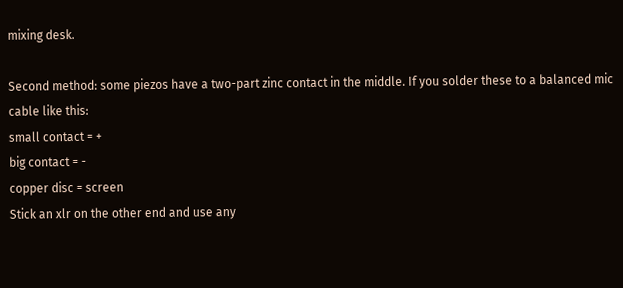mixing desk.

Second method: some piezos have a two-part zinc contact in the middle. If you solder these to a balanced mic cable like this:
small contact = +
big contact = -
copper disc = screen
Stick an xlr on the other end and use any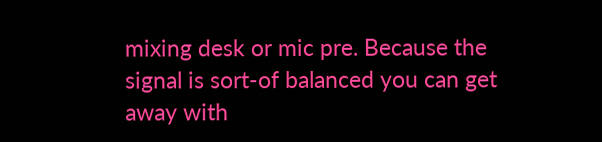mixing desk or mic pre. Because the signal is sort-of balanced you can get away with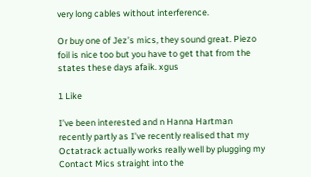very long cables without interference.

Or buy one of Jez’s mics, they sound great. Piezo foil is nice too but you have to get that from the states these days afaik. xgus

1 Like

I’ve been interested and n Hanna Hartman recently partly as I’ve recently realised that my Octatrack actually works really well by plugging my Contact Mics straight into the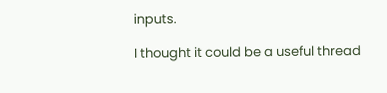inputs.

I thought it could be a useful thread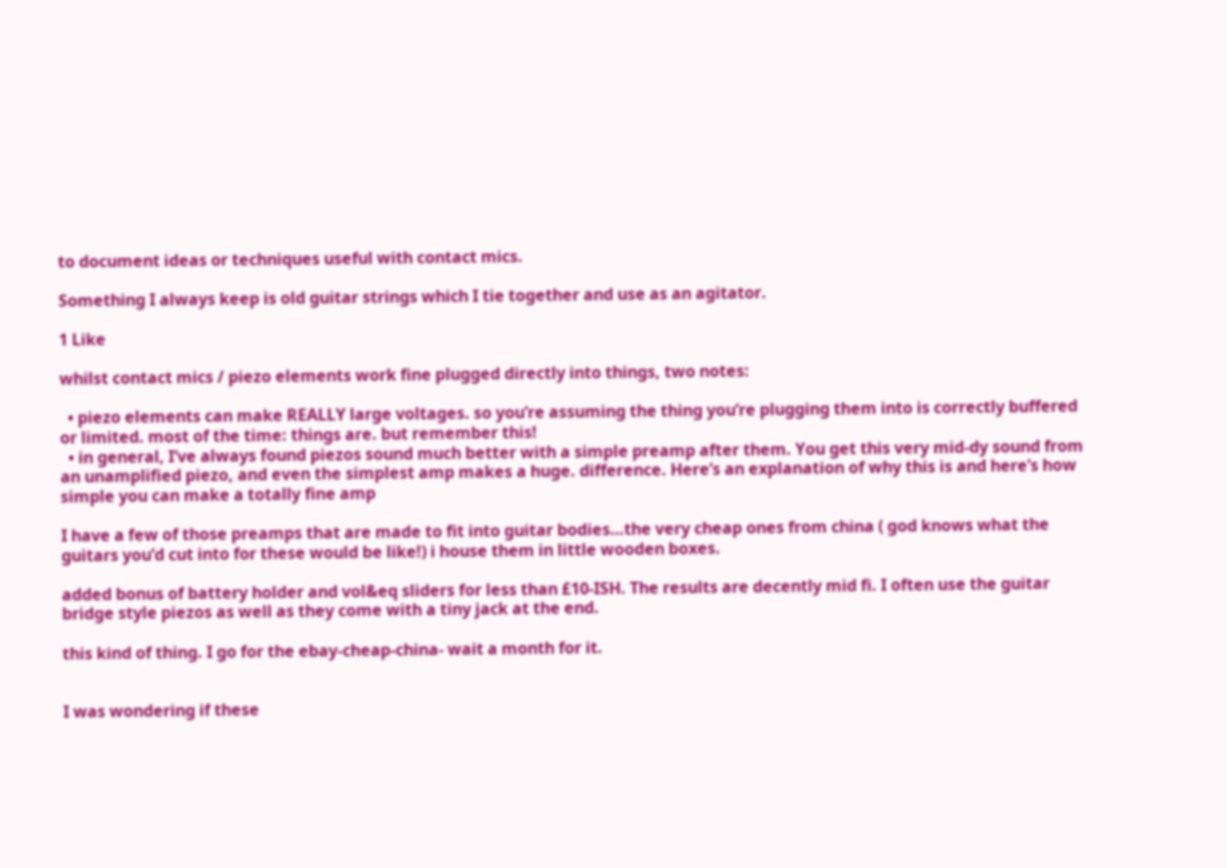to document ideas or techniques useful with contact mics.

Something I always keep is old guitar strings which I tie together and use as an agitator.

1 Like

whilst contact mics / piezo elements work fine plugged directly into things, two notes:

  • piezo elements can make REALLY large voltages. so you’re assuming the thing you’re plugging them into is correctly buffered or limited. most of the time: things are. but remember this!
  • in general, I’ve always found piezos sound much better with a simple preamp after them. You get this very mid-dy sound from an unamplified piezo, and even the simplest amp makes a huge. difference. Here’s an explanation of why this is and here’s how simple you can make a totally fine amp

I have a few of those preamps that are made to fit into guitar bodies…the very cheap ones from china ( god knows what the guitars you’d cut into for these would be like!) i house them in little wooden boxes.

added bonus of battery holder and vol&eq sliders for less than £10-ISH. The results are decently mid fi. I often use the guitar bridge style piezos as well as they come with a tiny jack at the end.

this kind of thing. I go for the ebay-cheap-china- wait a month for it.


I was wondering if these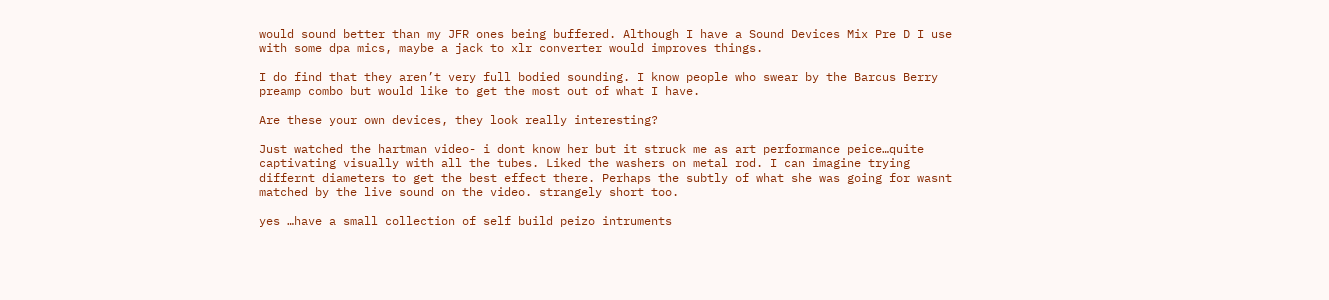would sound better than my JFR ones being buffered. Although I have a Sound Devices Mix Pre D I use with some dpa mics, maybe a jack to xlr converter would improves things.

I do find that they aren’t very full bodied sounding. I know people who swear by the Barcus Berry preamp combo but would like to get the most out of what I have.

Are these your own devices, they look really interesting?

Just watched the hartman video- i dont know her but it struck me as art performance peice…quite captivating visually with all the tubes. Liked the washers on metal rod. I can imagine trying differnt diameters to get the best effect there. Perhaps the subtly of what she was going for wasnt matched by the live sound on the video. strangely short too.

yes …have a small collection of self build peizo intruments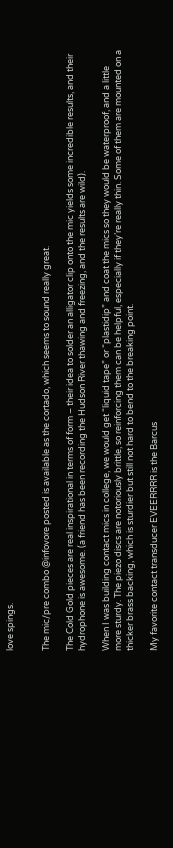love spings.


The mic/pre combo @infovore posted is available as the cortado, which seems to sound really great.

The Cold Gold pieces are real inspirational in terms of form – their idea to solder an alligator clip onto the mic yields some incredible results, and their hydrophone is awesome. (a friend has been recording the Hudson River thawing and freezing, and the results are wild).

When I was building contact mics in college, we would get “liquid tape” or “plastidip” and coat the mics so they would be waterproof, and a little more sturdy. The piezo discs are notoriously brittle, so reinforcing them can be helpful, especially if they’re really thin. Some of them are mounted on a thicker brass backing, which is sturdier but still not hard to bend to the breaking point.

My favorite contact transducer EVEERRRR is the Barcus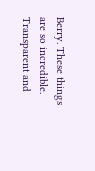Berry. These things are so incredible. Transparent and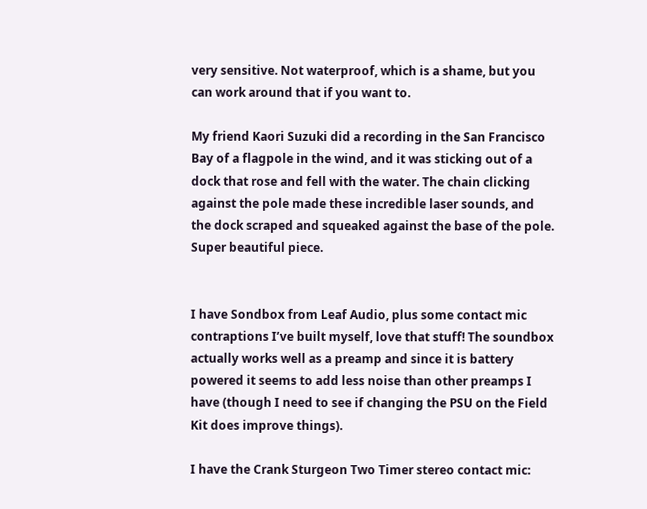very sensitive. Not waterproof, which is a shame, but you can work around that if you want to.

My friend Kaori Suzuki did a recording in the San Francisco Bay of a flagpole in the wind, and it was sticking out of a dock that rose and fell with the water. The chain clicking against the pole made these incredible laser sounds, and the dock scraped and squeaked against the base of the pole. Super beautiful piece.


I have Sondbox from Leaf Audio, plus some contact mic contraptions I’ve built myself, love that stuff! The soundbox actually works well as a preamp and since it is battery powered it seems to add less noise than other preamps I have (though I need to see if changing the PSU on the Field Kit does improve things).

I have the Crank Sturgeon Two Timer stereo contact mic: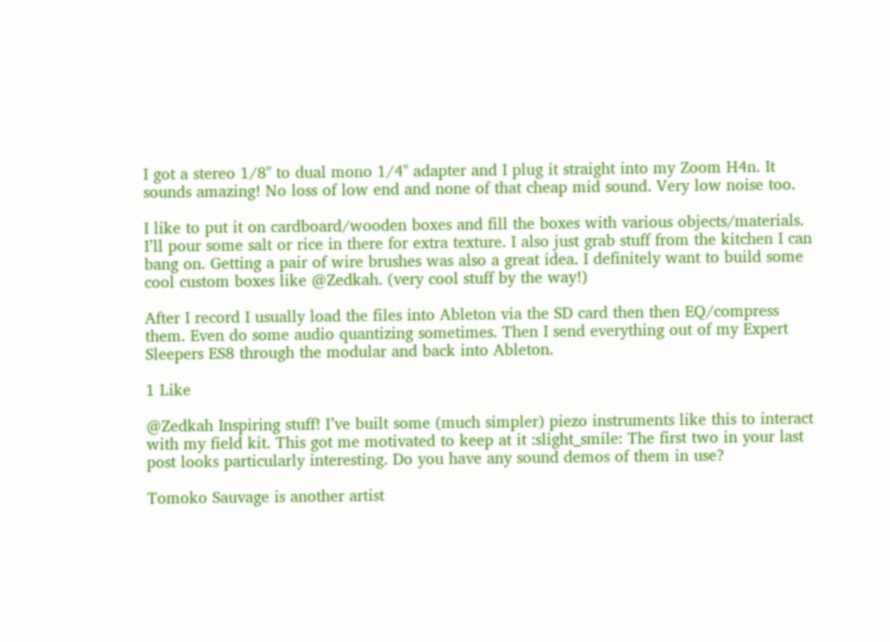I got a stereo 1/8" to dual mono 1/4" adapter and I plug it straight into my Zoom H4n. It sounds amazing! No loss of low end and none of that cheap mid sound. Very low noise too.

I like to put it on cardboard/wooden boxes and fill the boxes with various objects/materials. I’ll pour some salt or rice in there for extra texture. I also just grab stuff from the kitchen I can bang on. Getting a pair of wire brushes was also a great idea. I definitely want to build some cool custom boxes like @Zedkah. (very cool stuff by the way!)

After I record I usually load the files into Ableton via the SD card then then EQ/compress them. Even do some audio quantizing sometimes. Then I send everything out of my Expert Sleepers ES8 through the modular and back into Ableton.

1 Like

@Zedkah Inspiring stuff! I’ve built some (much simpler) piezo instruments like this to interact with my field kit. This got me motivated to keep at it :slight_smile: The first two in your last post looks particularly interesting. Do you have any sound demos of them in use?

Tomoko Sauvage is another artist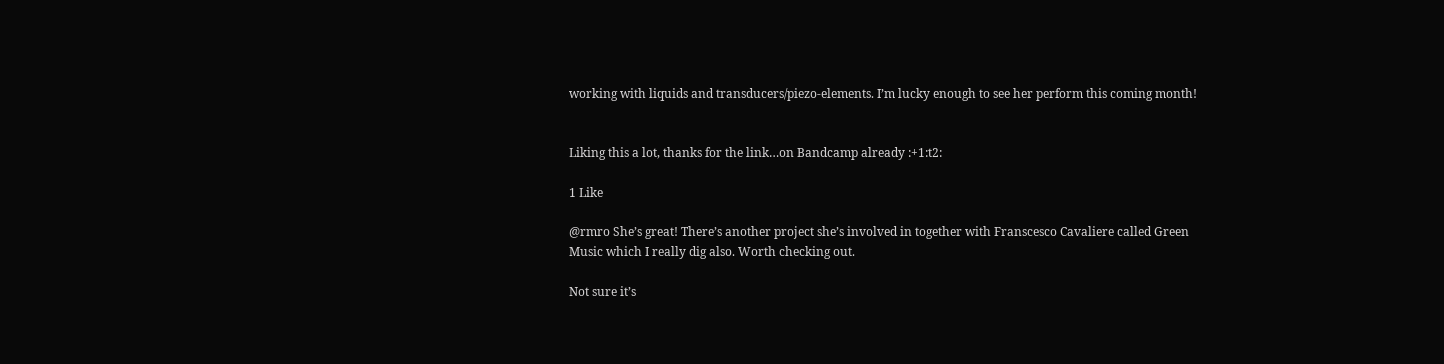working with liquids and transducers/piezo-elements. I’m lucky enough to see her perform this coming month!


Liking this a lot, thanks for the link…on Bandcamp already :+1:t2:

1 Like

@rmro She’s great! There’s another project she’s involved in together with Franscesco Cavaliere called Green Music which I really dig also. Worth checking out.

Not sure it’s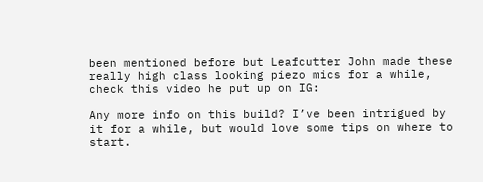been mentioned before but Leafcutter John made these really high class looking piezo mics for a while, check this video he put up on IG:

Any more info on this build? I’ve been intrigued by it for a while, but would love some tips on where to start.